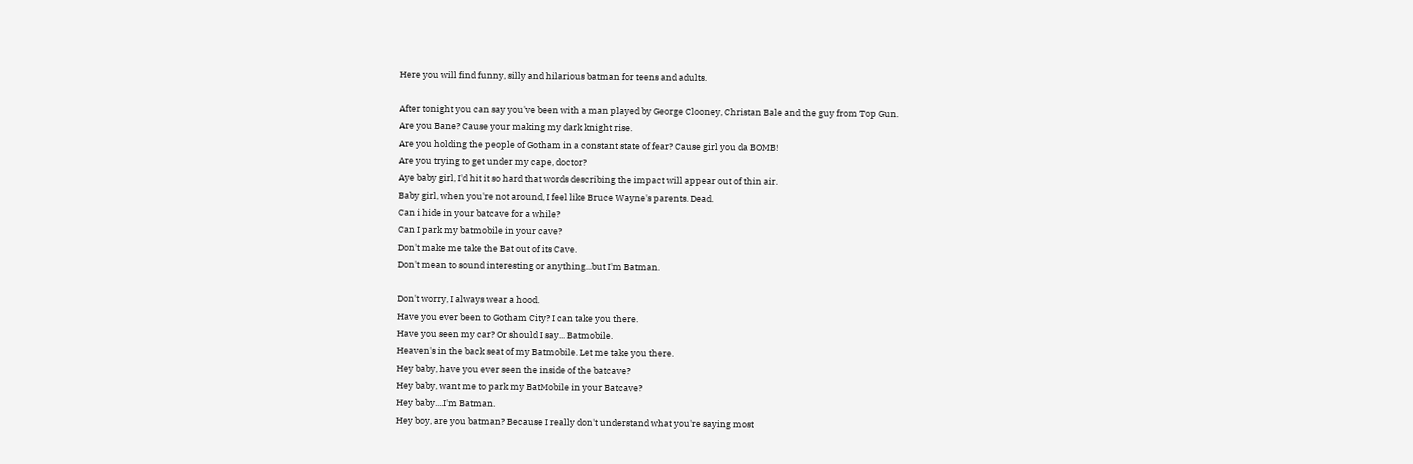Here you will find funny, silly and hilarious batman for teens and adults.

After tonight you can say you've been with a man played by George Clooney, Christan Bale and the guy from Top Gun.
Are you Bane? Cause your making my dark knight rise.
Are you holding the people of Gotham in a constant state of fear? Cause girl you da BOMB!
Are you trying to get under my cape, doctor?
Aye baby girl, I'd hit it so hard that words describing the impact will appear out of thin air.
Baby girl, when you're not around, I feel like Bruce Wayne's parents. Dead.
Can i hide in your batcave for a while?
Can I park my batmobile in your cave?
Don't make me take the Bat out of its Cave.
Don't mean to sound interesting or anything...but I'm Batman.

Don't worry, I always wear a hood.
Have you ever been to Gotham City? I can take you there.
Have you seen my car? Or should I say... Batmobile.
Heaven's in the back seat of my Batmobile. Let me take you there.
Hey baby, have you ever seen the inside of the batcave?
Hey baby, want me to park my BatMobile in your Batcave?
Hey baby....I'm Batman.
Hey boy, are you batman? Because I really don't understand what you're saying most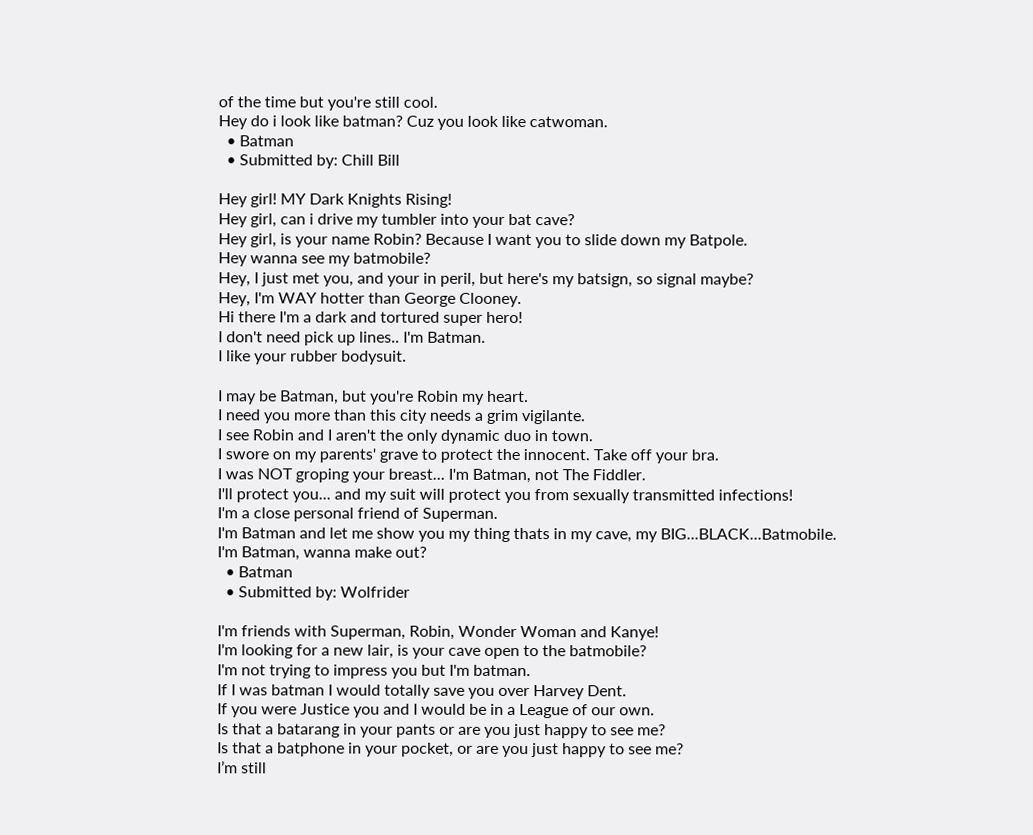of the time but you're still cool.
Hey do i look like batman? Cuz you look like catwoman.
  • Batman
  • Submitted by: Chill Bill

Hey girl! MY Dark Knights Rising!
Hey girl, can i drive my tumbler into your bat cave?
Hey girl, is your name Robin? Because I want you to slide down my Batpole.
Hey wanna see my batmobile?
Hey, I just met you, and your in peril, but here's my batsign, so signal maybe?
Hey, I'm WAY hotter than George Clooney.
Hi there I'm a dark and tortured super hero!
I don't need pick up lines.. I'm Batman.
I like your rubber bodysuit.

I may be Batman, but you're Robin my heart.
I need you more than this city needs a grim vigilante.
I see Robin and I aren't the only dynamic duo in town.
I swore on my parents' grave to protect the innocent. Take off your bra.
I was NOT groping your breast... I'm Batman, not The Fiddler.
I'll protect you... and my suit will protect you from sexually transmitted infections!
I'm a close personal friend of Superman.
I'm Batman and let me show you my thing thats in my cave, my BIG...BLACK...Batmobile.
I'm Batman, wanna make out?
  • Batman
  • Submitted by: Wolfrider

I'm friends with Superman, Robin, Wonder Woman and Kanye!
I'm looking for a new lair, is your cave open to the batmobile?
I'm not trying to impress you but I'm batman.
If I was batman I would totally save you over Harvey Dent.
If you were Justice you and I would be in a League of our own.
Is that a batarang in your pants or are you just happy to see me?
Is that a batphone in your pocket, or are you just happy to see me?
I’m still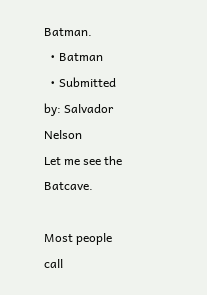Batman.
  • Batman
  • Submitted by: Salvador Nelson
Let me see the Batcave.

Most people call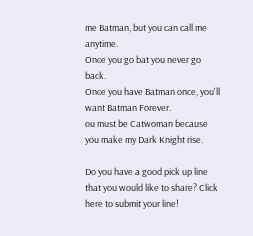me Batman, but you can call me anytime.
Once you go bat you never go back.
Once you have Batman once, you'll want Batman Forever.
ou must be Catwoman because you make my Dark Knight rise.

Do you have a good pick up line that you would like to share? Click here to submit your line!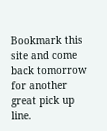Bookmark this site and come back tomorrow for another great pick up line.